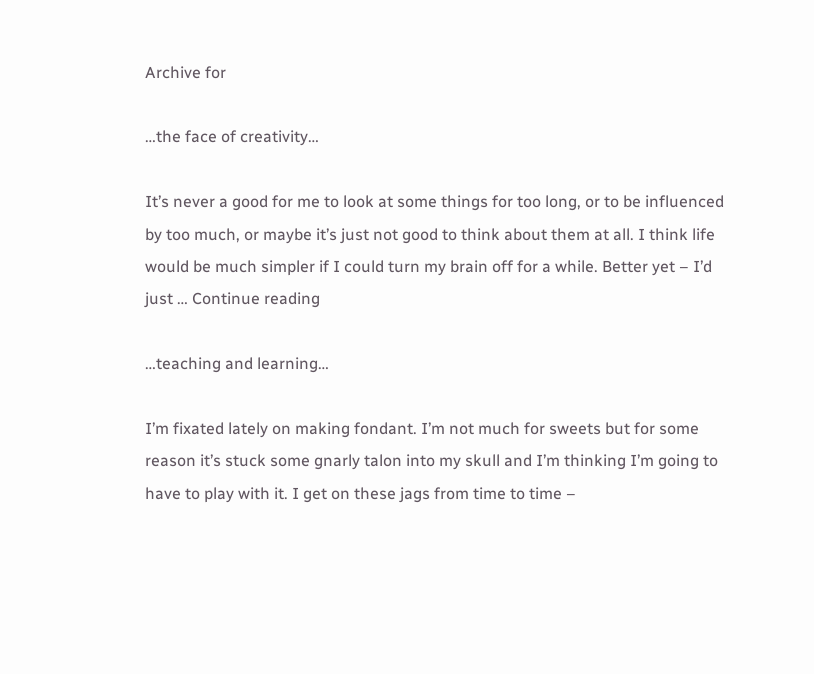Archive for

…the face of creativity…

It’s never a good for me to look at some things for too long, or to be influenced by too much, or maybe it’s just not good to think about them at all. I think life would be much simpler if I could turn my brain off for a while. Better yet – I’d just … Continue reading

…teaching and learning…

I’m fixated lately on making fondant. I’m not much for sweets but for some reason it’s stuck some gnarly talon into my skull and I’m thinking I’m going to have to play with it. I get on these jags from time to time –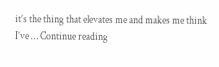it’s the thing that elevates me and makes me think I’ve … Continue reading